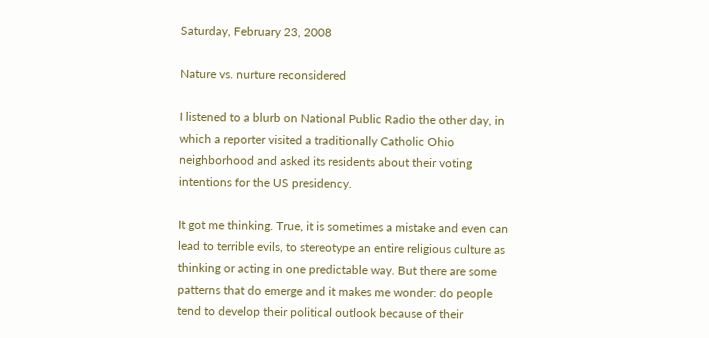Saturday, February 23, 2008

Nature vs. nurture reconsidered

I listened to a blurb on National Public Radio the other day, in which a reporter visited a traditionally Catholic Ohio neighborhood and asked its residents about their voting intentions for the US presidency.

It got me thinking. True, it is sometimes a mistake and even can lead to terrible evils, to stereotype an entire religious culture as thinking or acting in one predictable way. But there are some patterns that do emerge and it makes me wonder: do people tend to develop their political outlook because of their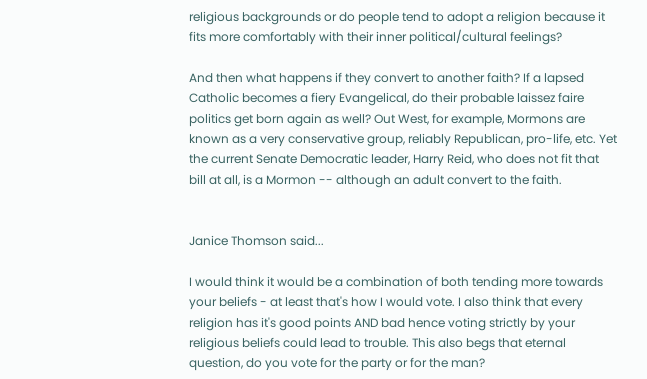religious backgrounds or do people tend to adopt a religion because it fits more comfortably with their inner political/cultural feelings?

And then what happens if they convert to another faith? If a lapsed Catholic becomes a fiery Evangelical, do their probable laissez faire politics get born again as well? Out West, for example, Mormons are known as a very conservative group, reliably Republican, pro-life, etc. Yet the current Senate Democratic leader, Harry Reid, who does not fit that bill at all, is a Mormon -- although an adult convert to the faith.


Janice Thomson said...

I would think it would be a combination of both tending more towards your beliefs - at least that's how I would vote. I also think that every religion has it's good points AND bad hence voting strictly by your religious beliefs could lead to trouble. This also begs that eternal question, do you vote for the party or for the man?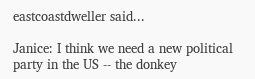eastcoastdweller said...

Janice: I think we need a new political party in the US -- the donkey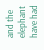and the elephant have had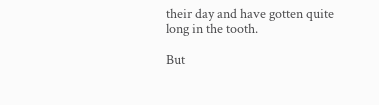their day and have gotten quite long in the tooth.

But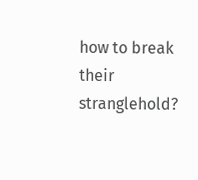how to break their stranglehold?